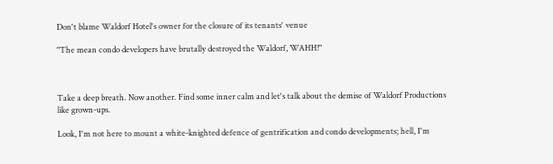Don't blame Waldorf Hotel's owner for the closure of its tenants' venue

"The mean condo developers have brutally destroyed the Waldorf, WAHH!"



Take a deep breath. Now another. Find some inner calm and let's talk about the demise of Waldorf Productions like grown-ups.

Look, I'm not here to mount a white-knighted defence of gentrification and condo developments; hell, I'm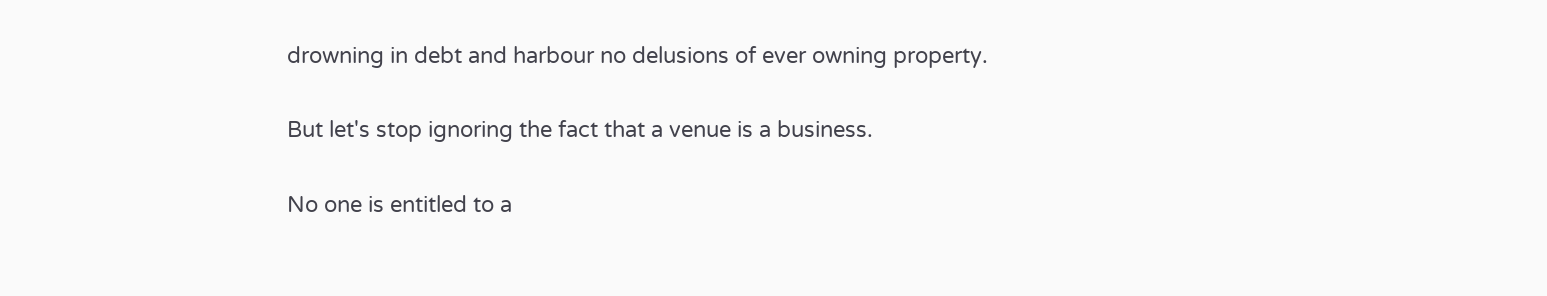drowning in debt and harbour no delusions of ever owning property.

But let's stop ignoring the fact that a venue is a business.

No one is entitled to a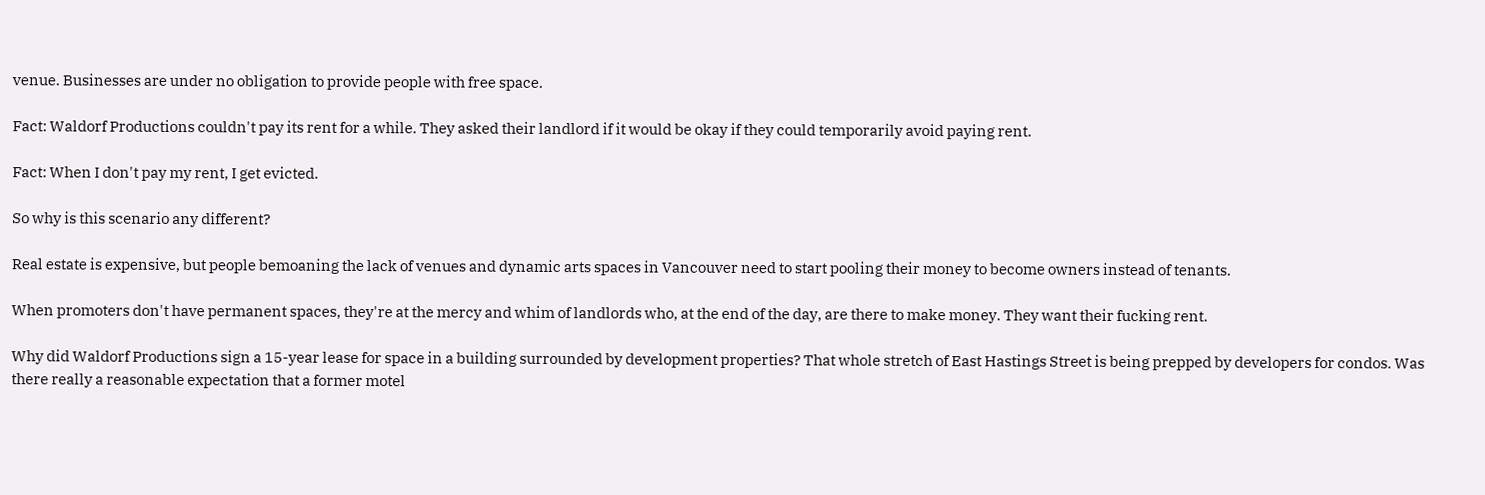venue. Businesses are under no obligation to provide people with free space.

Fact: Waldorf Productions couldn't pay its rent for a while. They asked their landlord if it would be okay if they could temporarily avoid paying rent.

Fact: When I don't pay my rent, I get evicted.

So why is this scenario any different?

Real estate is expensive, but people bemoaning the lack of venues and dynamic arts spaces in Vancouver need to start pooling their money to become owners instead of tenants.

When promoters don't have permanent spaces, they're at the mercy and whim of landlords who, at the end of the day, are there to make money. They want their fucking rent.

Why did Waldorf Productions sign a 15-year lease for space in a building surrounded by development properties? That whole stretch of East Hastings Street is being prepped by developers for condos. Was there really a reasonable expectation that a former motel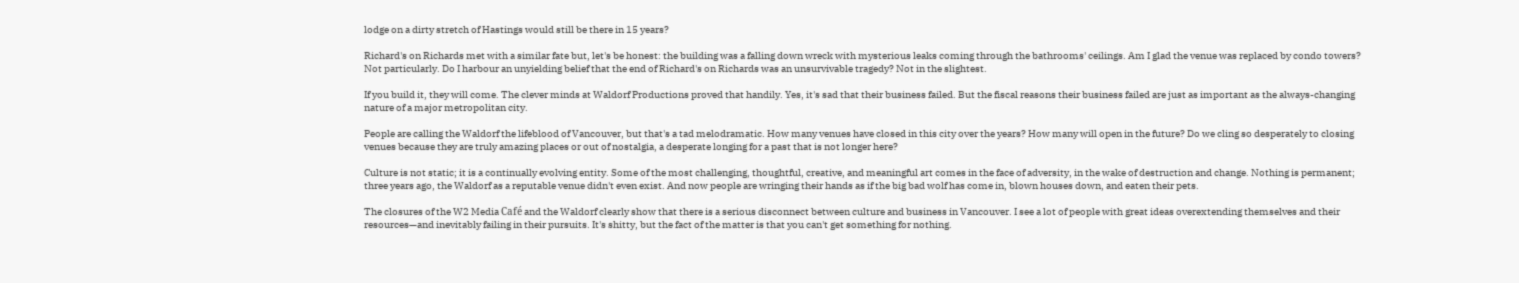lodge on a dirty stretch of Hastings would still be there in 15 years?

Richard's on Richards met with a similar fate but, let's be honest: the building was a falling down wreck with mysterious leaks coming through the bathrooms' ceilings. Am I glad the venue was replaced by condo towers? Not particularly. Do I harbour an unyielding belief that the end of Richard's on Richards was an unsurvivable tragedy? Not in the slightest.

If you build it, they will come. The clever minds at Waldorf Productions proved that handily. Yes, it's sad that their business failed. But the fiscal reasons their business failed are just as important as the always-changing nature of a major metropolitan city.

People are calling the Waldorf the lifeblood of Vancouver, but that's a tad melodramatic. How many venues have closed in this city over the years? How many will open in the future? Do we cling so desperately to closing venues because they are truly amazing places or out of nostalgia, a desperate longing for a past that is not longer here?

Culture is not static; it is a continually evolving entity. Some of the most challenging, thoughtful, creative, and meaningful art comes in the face of adversity, in the wake of destruction and change. Nothing is permanent; three years ago, the Waldorf as a reputable venue didn't even exist. And now people are wringing their hands as if the big bad wolf has come in, blown houses down, and eaten their pets.

The closures of the W2 Media Café and the Waldorf clearly show that there is a serious disconnect between culture and business in Vancouver. I see a lot of people with great ideas overextending themselves and their resources—and inevitably failing in their pursuits. It's shitty, but the fact of the matter is that you can't get something for nothing.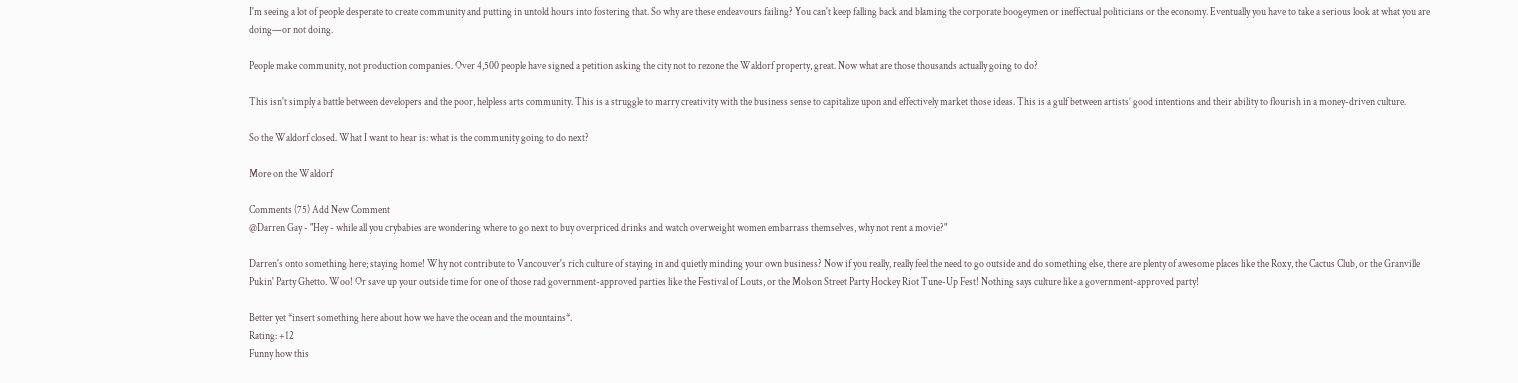I'm seeing a lot of people desperate to create community and putting in untold hours into fostering that. So why are these endeavours failing? You can't keep falling back and blaming the corporate boogeymen or ineffectual politicians or the economy. Eventually you have to take a serious look at what you are doing—or not doing.

People make community, not production companies. Over 4,500 people have signed a petition asking the city not to rezone the Waldorf property, great. Now what are those thousands actually going to do?

This isn't simply a battle between developers and the poor, helpless arts community. This is a struggle to marry creativity with the business sense to capitalize upon and effectively market those ideas. This is a gulf between artists’ good intentions and their ability to flourish in a money-driven culture.

So the Waldorf closed. What I want to hear is: what is the community going to do next?

More on the Waldorf

Comments (75) Add New Comment
@Darren Gay - "Hey - while all you crybabies are wondering where to go next to buy overpriced drinks and watch overweight women embarrass themselves, why not rent a movie?"

Darren's onto something here; staying home! Why not contribute to Vancouver's rich culture of staying in and quietly minding your own business? Now if you really, really feel the need to go outside and do something else, there are plenty of awesome places like the Roxy, the Cactus Club, or the Granville Pukin' Party Ghetto. Woo! Or save up your outside time for one of those rad government-approved parties like the Festival of Louts, or the Molson Street Party Hockey Riot Tune-Up Fest! Nothing says culture like a government-approved party!

Better yet *insert something here about how we have the ocean and the mountains*.
Rating: +12
Funny how this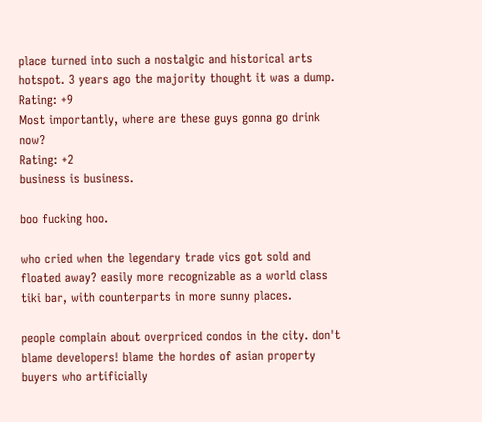place turned into such a nostalgic and historical arts hotspot. 3 years ago the majority thought it was a dump.
Rating: +9
Most importantly, where are these guys gonna go drink now?
Rating: +2
business is business.

boo fucking hoo.

who cried when the legendary trade vics got sold and floated away? easily more recognizable as a world class tiki bar, with counterparts in more sunny places.

people complain about overpriced condos in the city. don't blame developers! blame the hordes of asian property buyers who artificially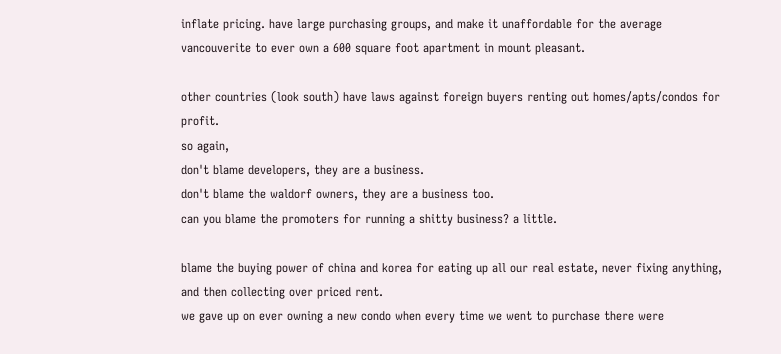inflate pricing. have large purchasing groups, and make it unaffordable for the average vancouverite to ever own a 600 square foot apartment in mount pleasant.

other countries (look south) have laws against foreign buyers renting out homes/apts/condos for profit.
so again,
don't blame developers, they are a business.
don't blame the waldorf owners, they are a business too.
can you blame the promoters for running a shitty business? a little.

blame the buying power of china and korea for eating up all our real estate, never fixing anything, and then collecting over priced rent.
we gave up on ever owning a new condo when every time we went to purchase there were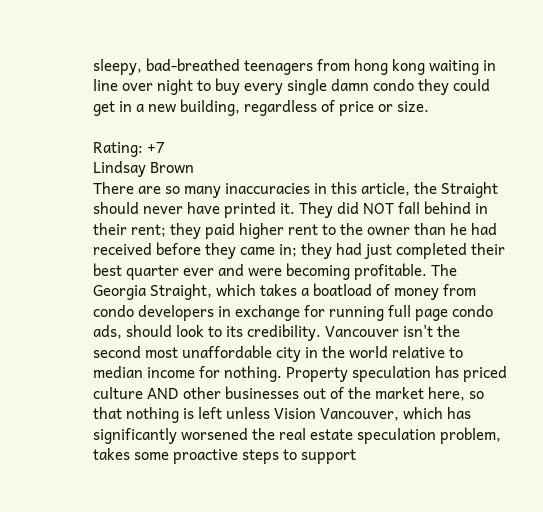sleepy, bad-breathed teenagers from hong kong waiting in line over night to buy every single damn condo they could get in a new building, regardless of price or size.

Rating: +7
Lindsay Brown
There are so many inaccuracies in this article, the Straight should never have printed it. They did NOT fall behind in their rent; they paid higher rent to the owner than he had received before they came in; they had just completed their best quarter ever and were becoming profitable. The Georgia Straight, which takes a boatload of money from condo developers in exchange for running full page condo ads, should look to its credibility. Vancouver isn't the second most unaffordable city in the world relative to median income for nothing. Property speculation has priced culture AND other businesses out of the market here, so that nothing is left unless Vision Vancouver, which has significantly worsened the real estate speculation problem, takes some proactive steps to support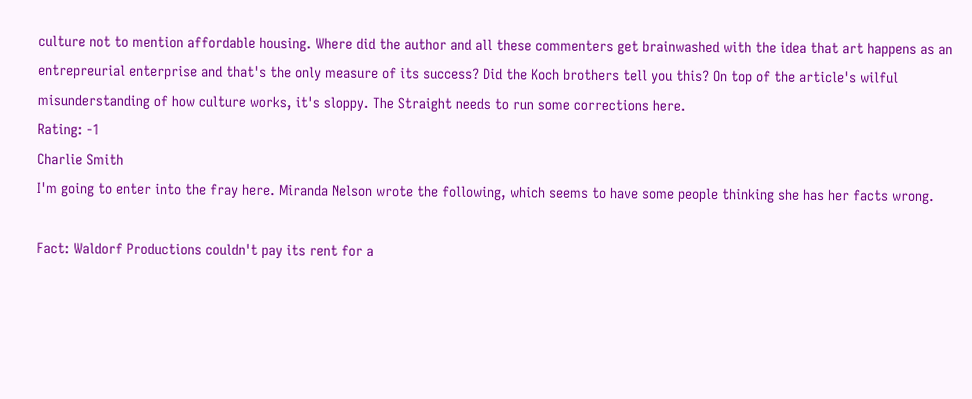culture not to mention affordable housing. Where did the author and all these commenters get brainwashed with the idea that art happens as an entrepreurial enterprise and that's the only measure of its success? Did the Koch brothers tell you this? On top of the article's wilful misunderstanding of how culture works, it's sloppy. The Straight needs to run some corrections here.
Rating: -1
Charlie Smith
I'm going to enter into the fray here. Miranda Nelson wrote the following, which seems to have some people thinking she has her facts wrong.

Fact: Waldorf Productions couldn't pay its rent for a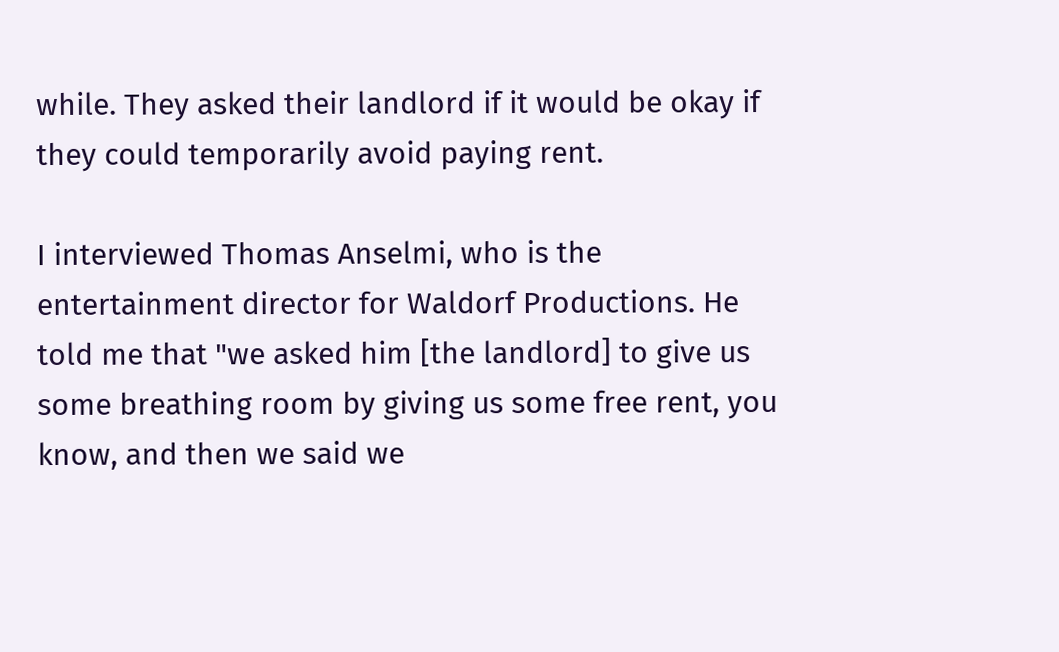while. They asked their landlord if it would be okay if they could temporarily avoid paying rent.

I interviewed Thomas Anselmi, who is the entertainment director for Waldorf Productions. He told me that "we asked him [the landlord] to give us some breathing room by giving us some free rent, you know, and then we said we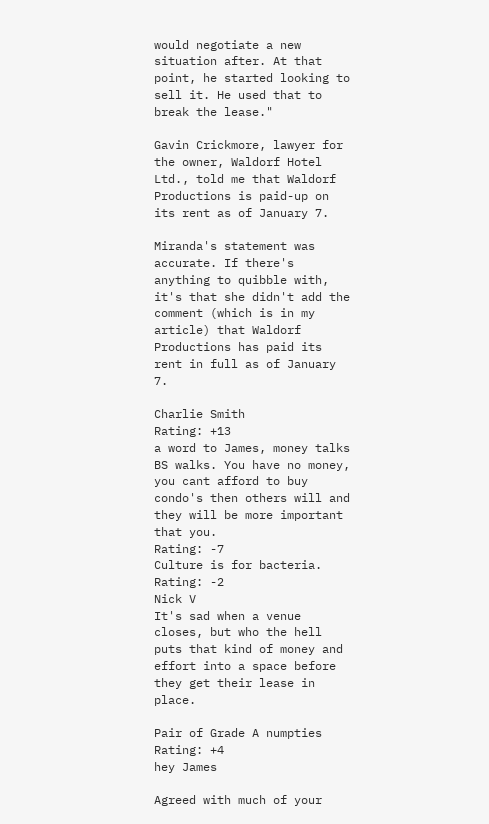would negotiate a new situation after. At that point, he started looking to sell it. He used that to break the lease."

Gavin Crickmore, lawyer for the owner, Waldorf Hotel Ltd., told me that Waldorf Productions is paid-up on its rent as of January 7.

Miranda's statement was accurate. If there's anything to quibble with, it's that she didn't add the comment (which is in my article) that Waldorf Productions has paid its rent in full as of January 7.

Charlie Smith
Rating: +13
a word to James, money talks BS walks. You have no money, you cant afford to buy condo's then others will and they will be more important that you.
Rating: -7
Culture is for bacteria.
Rating: -2
Nick V
It's sad when a venue closes, but who the hell puts that kind of money and effort into a space before they get their lease in place.

Pair of Grade A numpties
Rating: +4
hey James

Agreed with much of your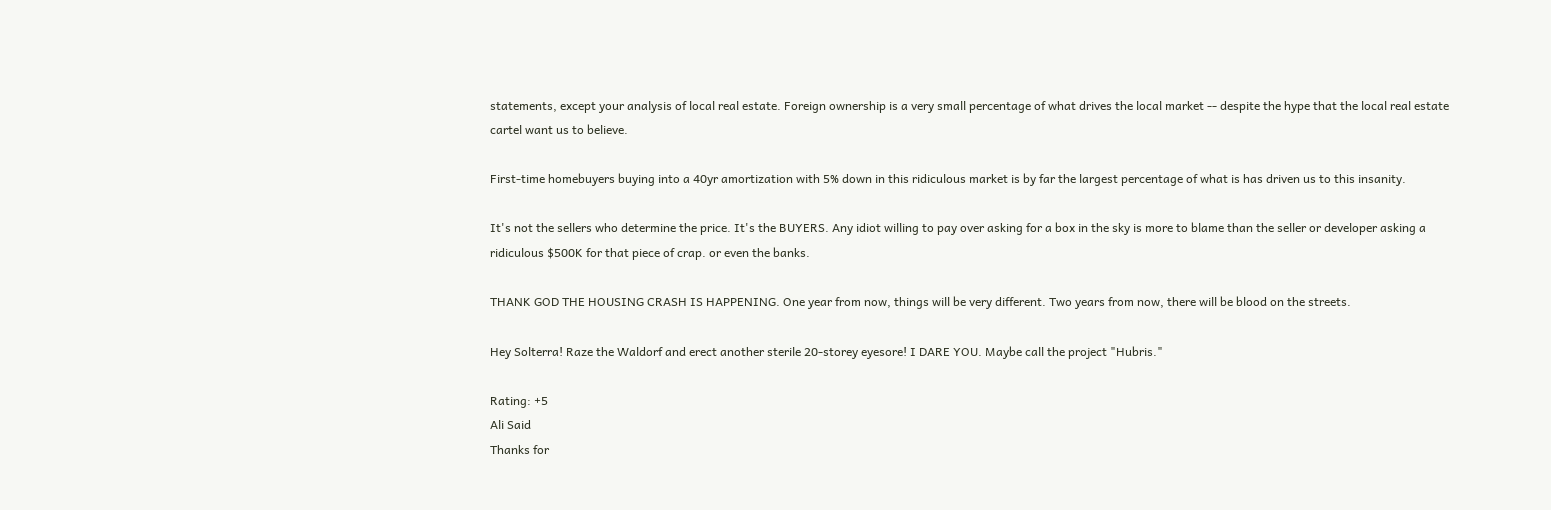statements, except your analysis of local real estate. Foreign ownership is a very small percentage of what drives the local market -- despite the hype that the local real estate cartel want us to believe.

First-time homebuyers buying into a 40yr amortization with 5% down in this ridiculous market is by far the largest percentage of what is has driven us to this insanity.

It's not the sellers who determine the price. It's the BUYERS. Any idiot willing to pay over asking for a box in the sky is more to blame than the seller or developer asking a ridiculous $500K for that piece of crap. or even the banks.

THANK GOD THE HOUSING CRASH IS HAPPENING. One year from now, things will be very different. Two years from now, there will be blood on the streets.

Hey Solterra! Raze the Waldorf and erect another sterile 20-storey eyesore! I DARE YOU. Maybe call the project "Hubris."

Rating: +5
Ali Said
Thanks for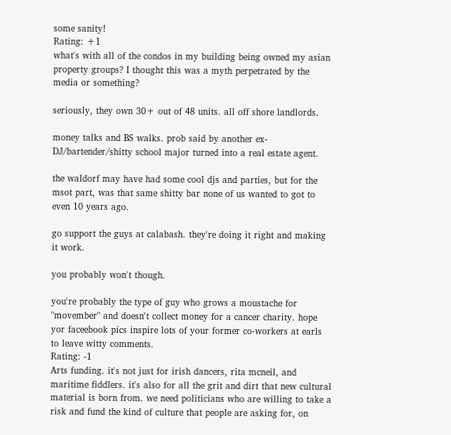some sanity!
Rating: +1
what's with all of the condos in my building being owned my asian property groups? I thought this was a myth perpetrated by the media or something?

seriously, they own 30+ out of 48 units. all off shore landlords.

money talks and BS walks. prob said by another ex-DJ/bartender/shitty school major turned into a real estate agent.

the waldorf may have had some cool djs and parties, but for the msot part, was that same shitty bar none of us wanted to got to even 10 years ago.

go support the guys at calabash. they're doing it right and making it work.

you probably won't though.

you're probably the type of guy who grows a moustache for "movember" and doesn't collect money for a cancer charity. hope yor faceebook pics inspire lots of your former co-workers at earls to leave witty comments.
Rating: -1
Arts funding. it's not just for irish dancers, rita mcneil, and maritime fiddlers. it's also for all the grit and dirt that new cultural material is born from. we need politicians who are willing to take a risk and fund the kind of culture that people are asking for, on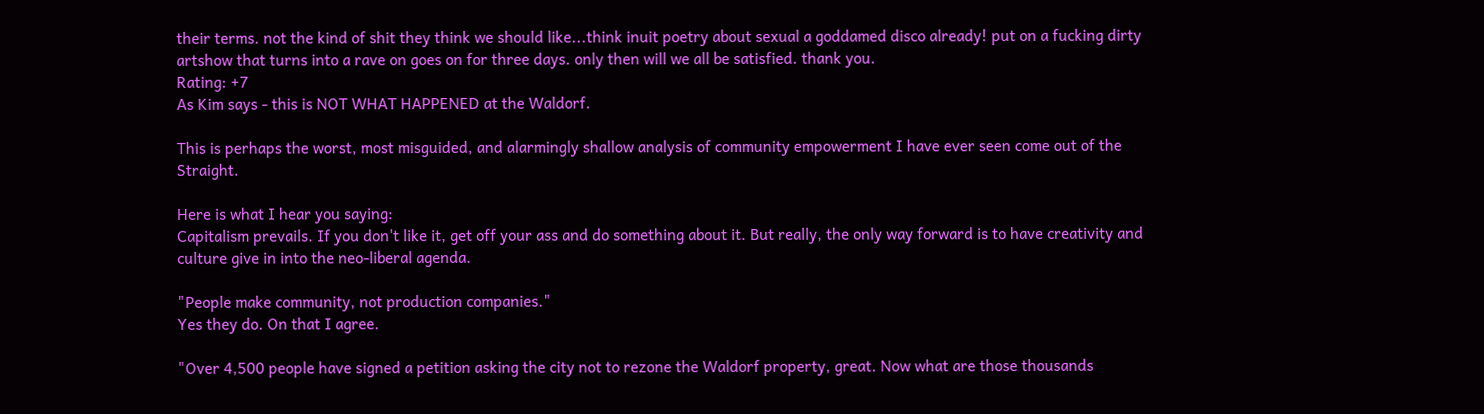their terms. not the kind of shit they think we should like...think inuit poetry about sexual a goddamed disco already! put on a fucking dirty artshow that turns into a rave on goes on for three days. only then will we all be satisfied. thank you.
Rating: +7
As Kim says - this is NOT WHAT HAPPENED at the Waldorf.

This is perhaps the worst, most misguided, and alarmingly shallow analysis of community empowerment I have ever seen come out of the Straight.

Here is what I hear you saying:
Capitalism prevails. If you don't like it, get off your ass and do something about it. But really, the only way forward is to have creativity and culture give in into the neo-liberal agenda.

"People make community, not production companies."
Yes they do. On that I agree.

"Over 4,500 people have signed a petition asking the city not to rezone the Waldorf property, great. Now what are those thousands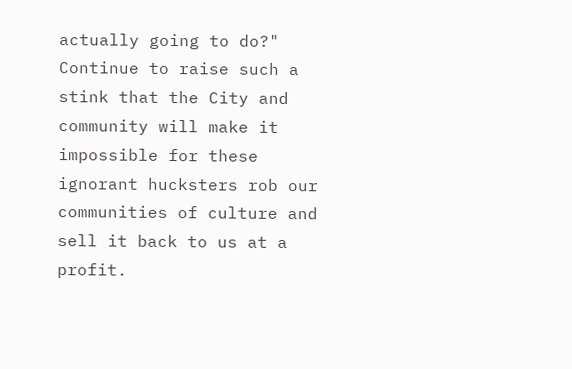actually going to do?"
Continue to raise such a stink that the City and community will make it impossible for these ignorant hucksters rob our communities of culture and sell it back to us at a profit.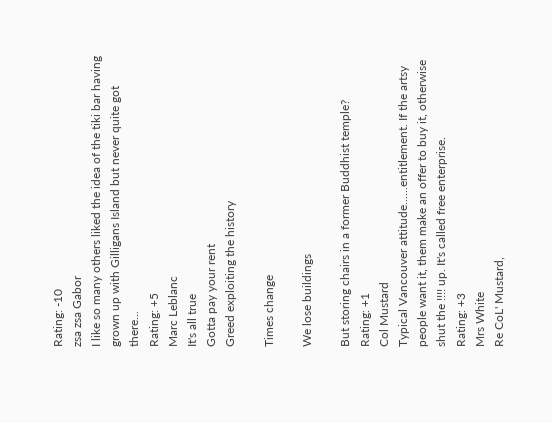Rating: -10
zsa zsa Gabor
I like so many others liked the idea of the tiki bar having grown up with Gilligans Island but never quite got there...
Rating: +5
Marc Leblanc
It's all true
Gotta pay your rent
Greed exploiting the history

Times change

We lose buildings

But storing chairs in a former Buddhist temple?
Rating: +1
Col Mustard
Typical Vancouver attitude......entitlement. If the artsy people want it, them make an offer to buy it, otherwise shut the !!!! up. It's called free enterprise.
Rating: +3
Mrs White
Re CoL' Mustard,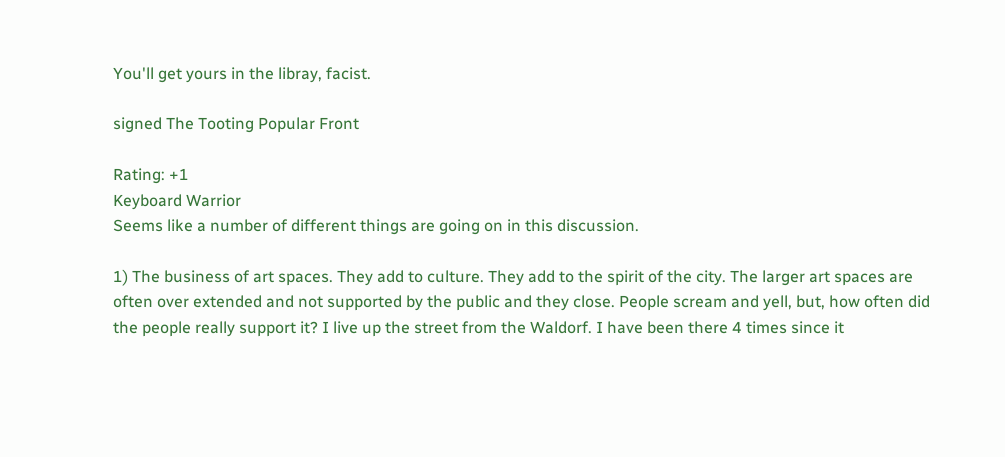You'll get yours in the libray, facist.

signed The Tooting Popular Front

Rating: +1
Keyboard Warrior
Seems like a number of different things are going on in this discussion.

1) The business of art spaces. They add to culture. They add to the spirit of the city. The larger art spaces are often over extended and not supported by the public and they close. People scream and yell, but, how often did the people really support it? I live up the street from the Waldorf. I have been there 4 times since it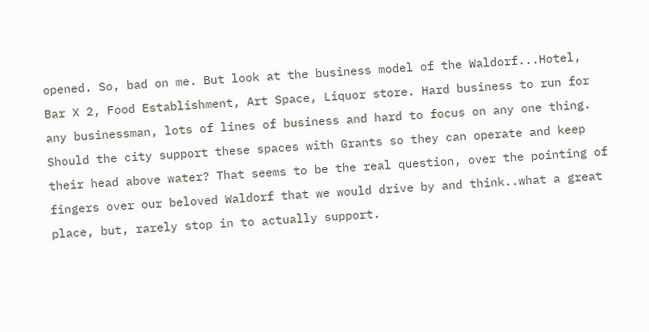opened. So, bad on me. But look at the business model of the Waldorf...Hotel, Bar X 2, Food Establishment, Art Space, Liquor store. Hard business to run for any businessman, lots of lines of business and hard to focus on any one thing. Should the city support these spaces with Grants so they can operate and keep their head above water? That seems to be the real question, over the pointing of fingers over our beloved Waldorf that we would drive by and think..what a great place, but, rarely stop in to actually support.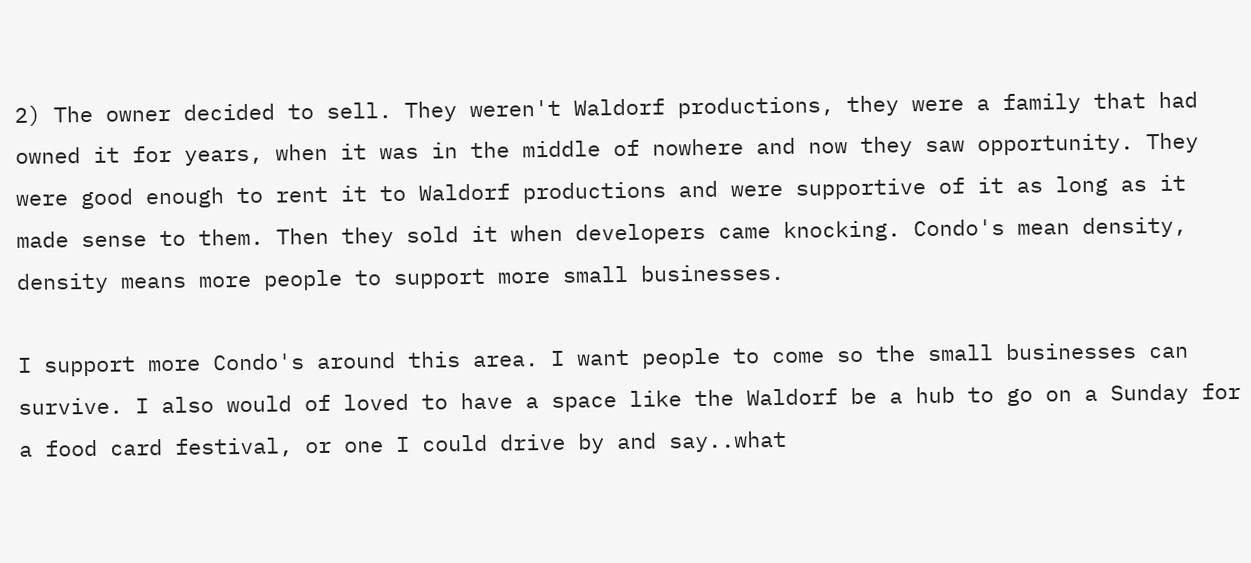2) The owner decided to sell. They weren't Waldorf productions, they were a family that had owned it for years, when it was in the middle of nowhere and now they saw opportunity. They were good enough to rent it to Waldorf productions and were supportive of it as long as it made sense to them. Then they sold it when developers came knocking. Condo's mean density, density means more people to support more small businesses.

I support more Condo's around this area. I want people to come so the small businesses can survive. I also would of loved to have a space like the Waldorf be a hub to go on a Sunday for a food card festival, or one I could drive by and say..what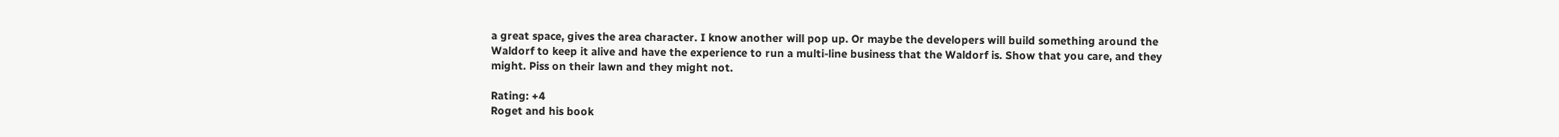a great space, gives the area character. I know another will pop up. Or maybe the developers will build something around the Waldorf to keep it alive and have the experience to run a multi-line business that the Waldorf is. Show that you care, and they might. Piss on their lawn and they might not.

Rating: +4
Roget and his book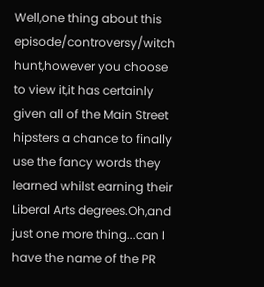Well,one thing about this episode/controversy/witch hunt,however you choose to view it,it has certainly given all of the Main Street hipsters a chance to finally use the fancy words they learned whilst earning their Liberal Arts degrees.Oh,and just one more thing...can I have the name of the PR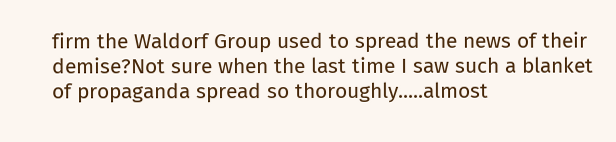firm the Waldorf Group used to spread the news of their demise?Not sure when the last time I saw such a blanket of propaganda spread so thoroughly.....almost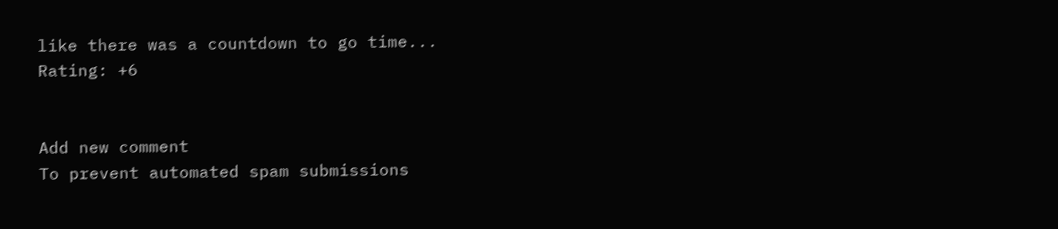like there was a countdown to go time...
Rating: +6


Add new comment
To prevent automated spam submissions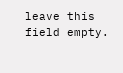leave this field empty.